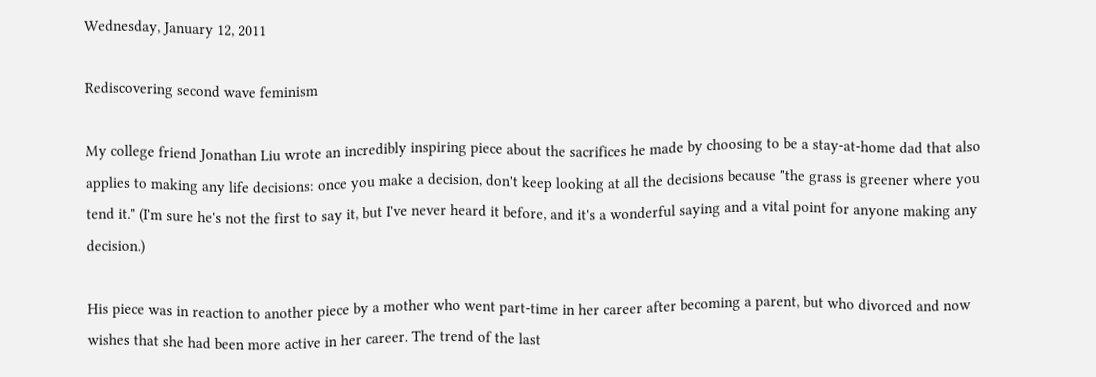Wednesday, January 12, 2011

Rediscovering second wave feminism

My college friend Jonathan Liu wrote an incredibly inspiring piece about the sacrifices he made by choosing to be a stay-at-home dad that also applies to making any life decisions: once you make a decision, don't keep looking at all the decisions because "the grass is greener where you tend it." (I'm sure he's not the first to say it, but I've never heard it before, and it's a wonderful saying and a vital point for anyone making any decision.)

His piece was in reaction to another piece by a mother who went part-time in her career after becoming a parent, but who divorced and now wishes that she had been more active in her career. The trend of the last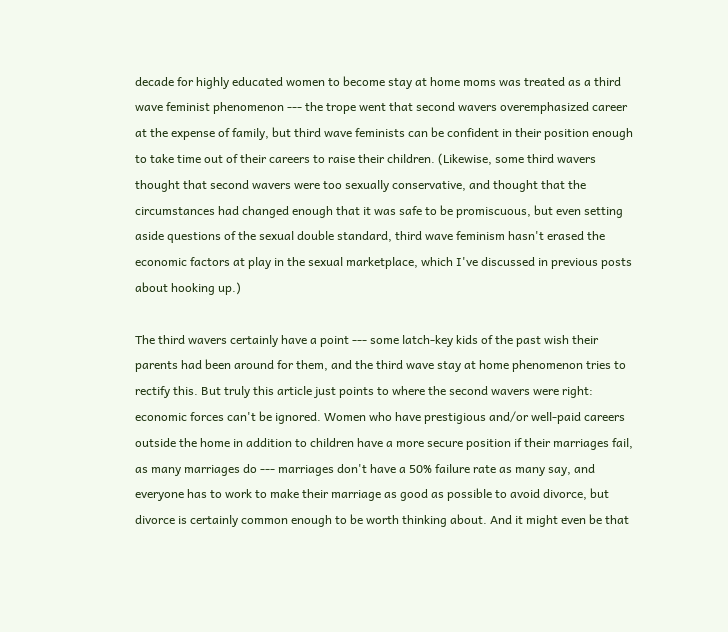decade for highly educated women to become stay at home moms was treated as a third wave feminist phenomenon --- the trope went that second wavers overemphasized career at the expense of family, but third wave feminists can be confident in their position enough to take time out of their careers to raise their children. (Likewise, some third wavers thought that second wavers were too sexually conservative, and thought that the circumstances had changed enough that it was safe to be promiscuous, but even setting aside questions of the sexual double standard, third wave feminism hasn't erased the economic factors at play in the sexual marketplace, which I've discussed in previous posts about hooking up.)

The third wavers certainly have a point --- some latch-key kids of the past wish their parents had been around for them, and the third wave stay at home phenomenon tries to rectify this. But truly this article just points to where the second wavers were right: economic forces can't be ignored. Women who have prestigious and/or well-paid careers outside the home in addition to children have a more secure position if their marriages fail, as many marriages do --- marriages don't have a 50% failure rate as many say, and everyone has to work to make their marriage as good as possible to avoid divorce, but divorce is certainly common enough to be worth thinking about. And it might even be that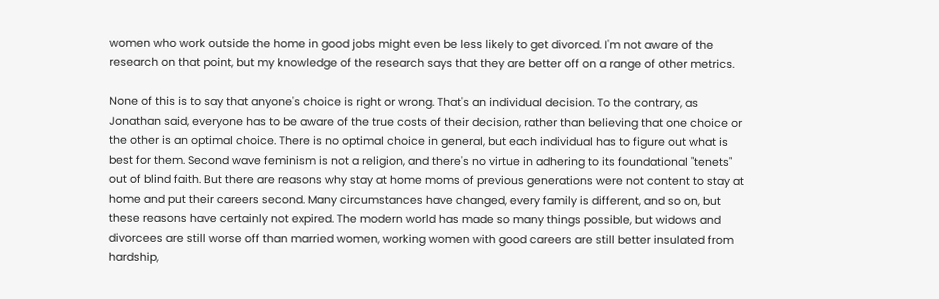women who work outside the home in good jobs might even be less likely to get divorced. I'm not aware of the research on that point, but my knowledge of the research says that they are better off on a range of other metrics.

None of this is to say that anyone's choice is right or wrong. That's an individual decision. To the contrary, as Jonathan said, everyone has to be aware of the true costs of their decision, rather than believing that one choice or the other is an optimal choice. There is no optimal choice in general, but each individual has to figure out what is best for them. Second wave feminism is not a religion, and there's no virtue in adhering to its foundational "tenets" out of blind faith. But there are reasons why stay at home moms of previous generations were not content to stay at home and put their careers second. Many circumstances have changed, every family is different, and so on, but these reasons have certainly not expired. The modern world has made so many things possible, but widows and divorcees are still worse off than married women, working women with good careers are still better insulated from hardship,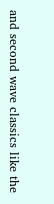and second wave classics like the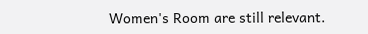Women's Room are still relevant.